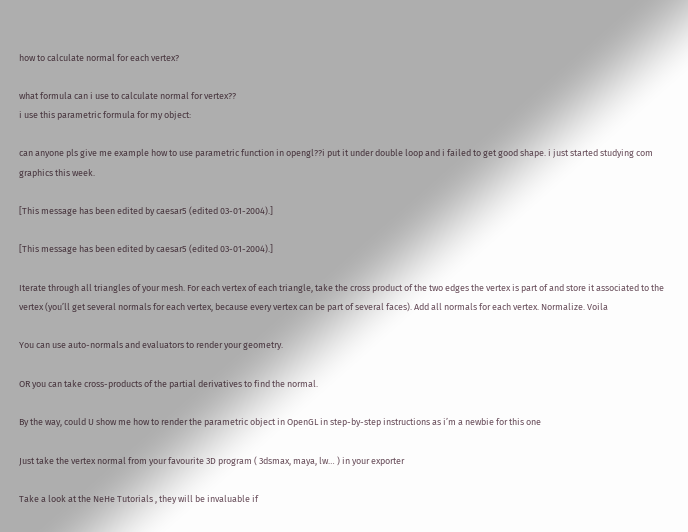how to calculate normal for each vertex?

what formula can i use to calculate normal for vertex??
i use this parametric formula for my object:

can anyone pls give me example how to use parametric function in opengl??i put it under double loop and i failed to get good shape. i just started studying com graphics this week.

[This message has been edited by caesar5 (edited 03-01-2004).]

[This message has been edited by caesar5 (edited 03-01-2004).]

Iterate through all triangles of your mesh. For each vertex of each triangle, take the cross product of the two edges the vertex is part of and store it associated to the vertex (you’ll get several normals for each vertex, because every vertex can be part of several faces). Add all normals for each vertex. Normalize. Voila

You can use auto-normals and evaluators to render your geometry.

OR you can take cross-products of the partial derivatives to find the normal.

By the way, could U show me how to render the parametric object in OpenGL in step-by-step instructions as i’m a newbie for this one

Just take the vertex normal from your favourite 3D program ( 3dsmax, maya, lw… ) in your exporter

Take a look at the NeHe Tutorials , they will be invaluable if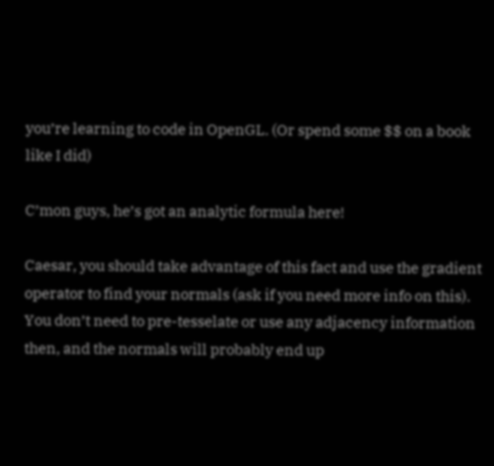you’re learning to code in OpenGL. (Or spend some $$ on a book like I did)

C’mon guys, he’s got an analytic formula here!

Caesar, you should take advantage of this fact and use the gradient operator to find your normals (ask if you need more info on this). You don’t need to pre-tesselate or use any adjacency information then, and the normals will probably end up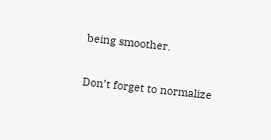being smoother.

Don’t forget to normalize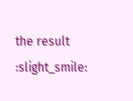the result :slight_smile: